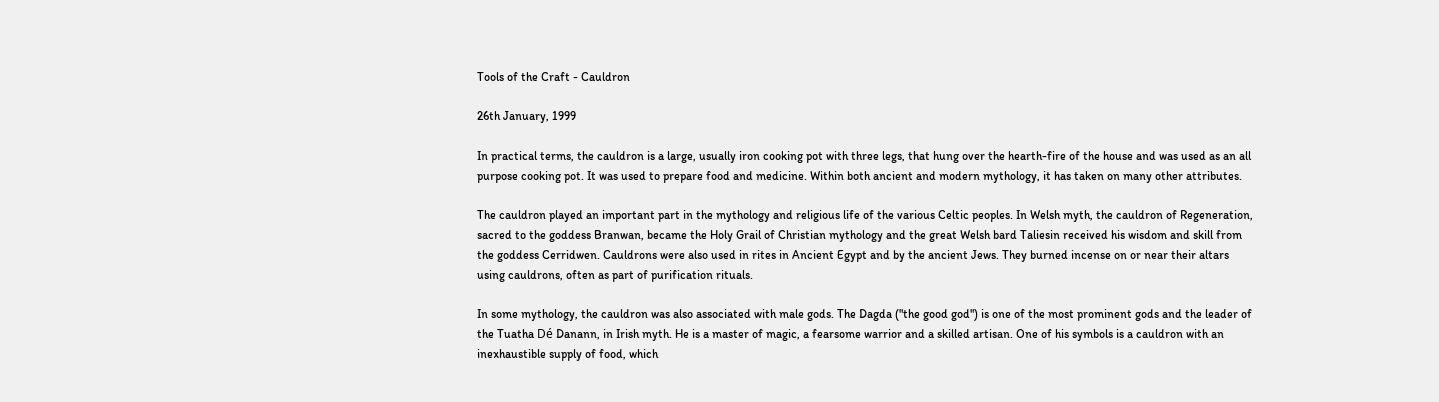Tools of the Craft - Cauldron

26th January, 1999

In practical terms, the cauldron is a large, usually iron cooking pot with three legs, that hung over the hearth-fire of the house and was used as an all purpose cooking pot. It was used to prepare food and medicine. Within both ancient and modern mythology, it has taken on many other attributes.

The cauldron played an important part in the mythology and religious life of the various Celtic peoples. In Welsh myth, the cauldron of Regeneration, sacred to the goddess Branwan, became the Holy Grail of Christian mythology and the great Welsh bard Taliesin received his wisdom and skill from the goddess Cerridwen. Cauldrons were also used in rites in Ancient Egypt and by the ancient Jews. They burned incense on or near their altars using cauldrons, often as part of purification rituals.

In some mythology, the cauldron was also associated with male gods. The Dagda ("the good god") is one of the most prominent gods and the leader of the Tuatha Dé Danann, in Irish myth. He is a master of magic, a fearsome warrior and a skilled artisan. One of his symbols is a cauldron with an inexhaustible supply of food, which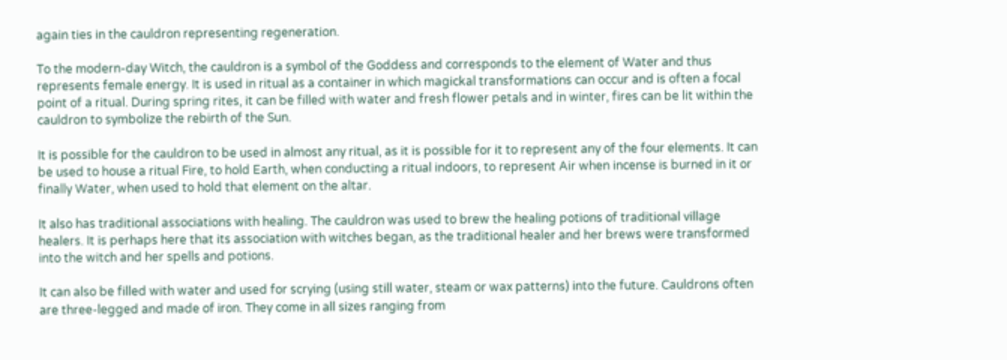again ties in the cauldron representing regeneration.

To the modern-day Witch, the cauldron is a symbol of the Goddess and corresponds to the element of Water and thus represents female energy. It is used in ritual as a container in which magickal transformations can occur and is often a focal point of a ritual. During spring rites, it can be filled with water and fresh flower petals and in winter, fires can be lit within the cauldron to symbolize the rebirth of the Sun.

It is possible for the cauldron to be used in almost any ritual, as it is possible for it to represent any of the four elements. It can be used to house a ritual Fire, to hold Earth, when conducting a ritual indoors, to represent Air when incense is burned in it or finally Water, when used to hold that element on the altar.

It also has traditional associations with healing. The cauldron was used to brew the healing potions of traditional village healers. It is perhaps here that its association with witches began, as the traditional healer and her brews were transformed into the witch and her spells and potions.

It can also be filled with water and used for scrying (using still water, steam or wax patterns) into the future. Cauldrons often are three-legged and made of iron. They come in all sizes ranging from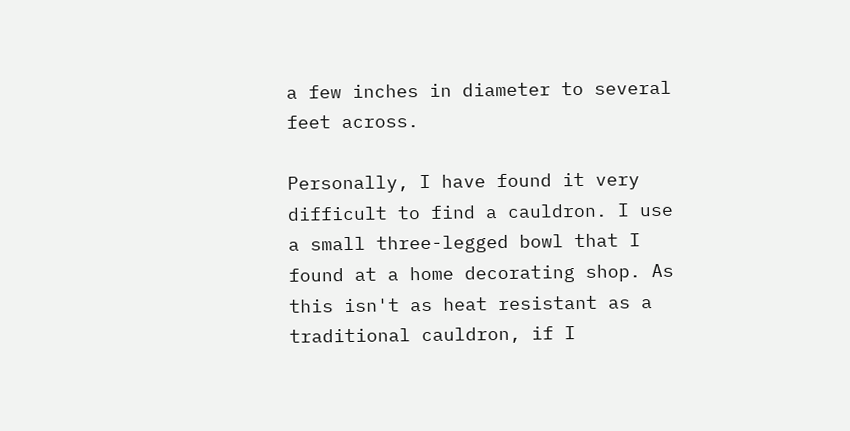a few inches in diameter to several feet across.

Personally, I have found it very difficult to find a cauldron. I use a small three-legged bowl that I found at a home decorating shop. As this isn't as heat resistant as a traditional cauldron, if I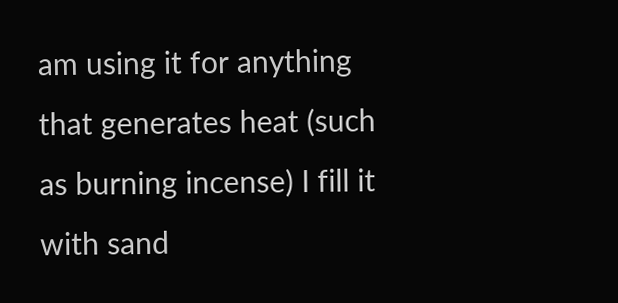am using it for anything that generates heat (such as burning incense) I fill it with sand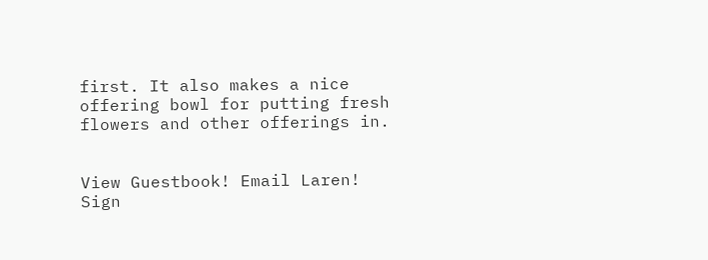first. It also makes a nice offering bowl for putting fresh flowers and other offerings in.


View Guestbook! Email Laren! Sign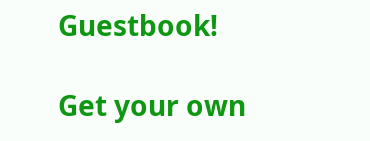Guestbook!

Get your own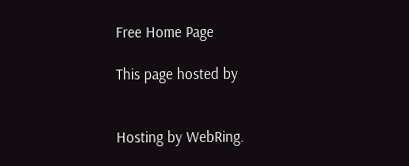Free Home Page

This page hosted by


Hosting by WebRing.